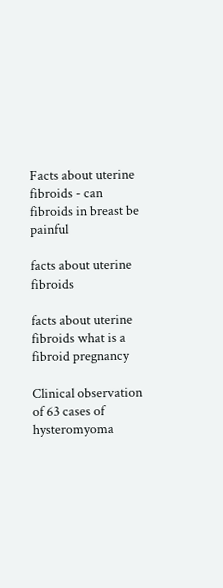Facts about uterine fibroids - can fibroids in breast be painful

facts about uterine fibroids

facts about uterine fibroids what is a fibroid pregnancy

Clinical observation of 63 cases of hysteromyoma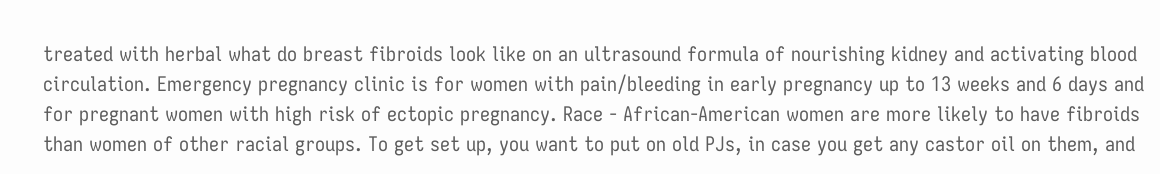treated with herbal what do breast fibroids look like on an ultrasound formula of nourishing kidney and activating blood circulation. Emergency pregnancy clinic is for women with pain/bleeding in early pregnancy up to 13 weeks and 6 days and for pregnant women with high risk of ectopic pregnancy. Race - African-American women are more likely to have fibroids than women of other racial groups. To get set up, you want to put on old PJs, in case you get any castor oil on them, and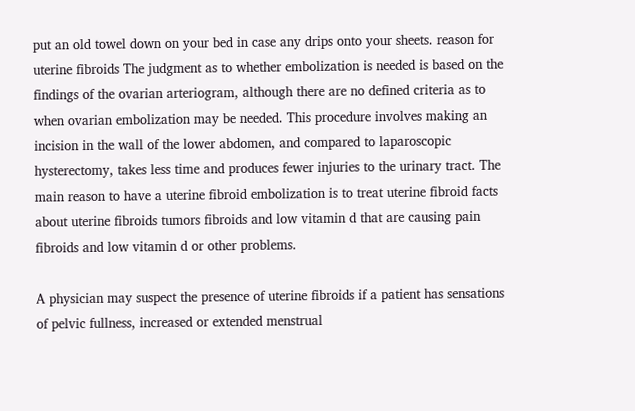put an old towel down on your bed in case any drips onto your sheets. reason for uterine fibroids The judgment as to whether embolization is needed is based on the findings of the ovarian arteriogram, although there are no defined criteria as to when ovarian embolization may be needed. This procedure involves making an incision in the wall of the lower abdomen, and compared to laparoscopic hysterectomy, takes less time and produces fewer injuries to the urinary tract. The main reason to have a uterine fibroid embolization is to treat uterine fibroid facts about uterine fibroids tumors fibroids and low vitamin d that are causing pain fibroids and low vitamin d or other problems.

A physician may suspect the presence of uterine fibroids if a patient has sensations of pelvic fullness, increased or extended menstrual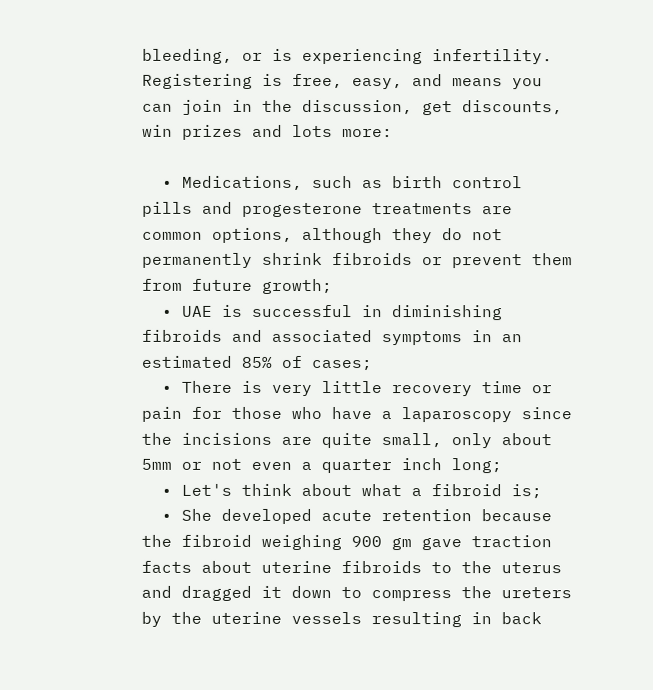bleeding, or is experiencing infertility. Registering is free, easy, and means you can join in the discussion, get discounts, win prizes and lots more:

  • Medications, such as birth control pills and progesterone treatments are common options, although they do not permanently shrink fibroids or prevent them from future growth;
  • UAE is successful in diminishing fibroids and associated symptoms in an estimated 85% of cases;
  • There is very little recovery time or pain for those who have a laparoscopy since the incisions are quite small, only about 5mm or not even a quarter inch long;
  • Let's think about what a fibroid is;
  • She developed acute retention because the fibroid weighing 900 gm gave traction facts about uterine fibroids to the uterus and dragged it down to compress the ureters by the uterine vessels resulting in back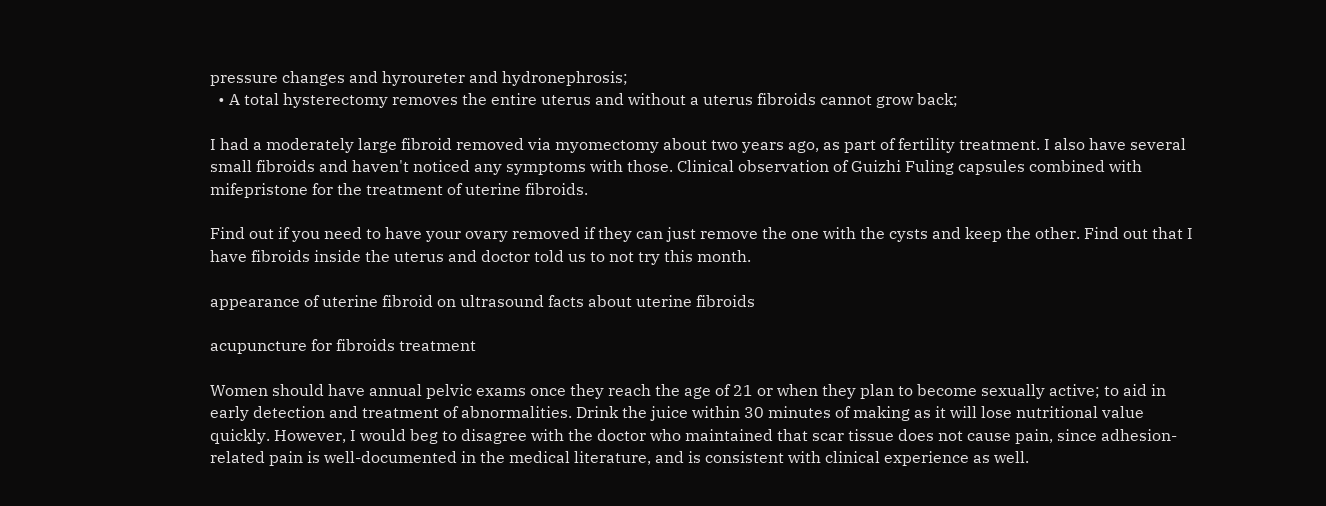pressure changes and hyroureter and hydronephrosis;
  • A total hysterectomy removes the entire uterus and without a uterus fibroids cannot grow back;

I had a moderately large fibroid removed via myomectomy about two years ago, as part of fertility treatment. I also have several small fibroids and haven't noticed any symptoms with those. Clinical observation of Guizhi Fuling capsules combined with mifepristone for the treatment of uterine fibroids.

Find out if you need to have your ovary removed if they can just remove the one with the cysts and keep the other. Find out that I have fibroids inside the uterus and doctor told us to not try this month.

appearance of uterine fibroid on ultrasound facts about uterine fibroids

acupuncture for fibroids treatment

Women should have annual pelvic exams once they reach the age of 21 or when they plan to become sexually active; to aid in early detection and treatment of abnormalities. Drink the juice within 30 minutes of making as it will lose nutritional value quickly. However, I would beg to disagree with the doctor who maintained that scar tissue does not cause pain, since adhesion-related pain is well-documented in the medical literature, and is consistent with clinical experience as well.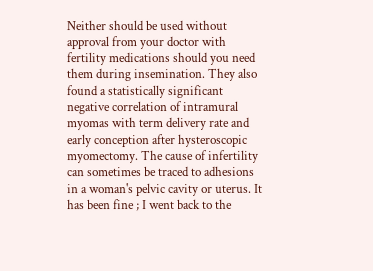Neither should be used without approval from your doctor with fertility medications should you need them during insemination. They also found a statistically significant negative correlation of intramural myomas with term delivery rate and early conception after hysteroscopic myomectomy. The cause of infertility can sometimes be traced to adhesions in a woman's pelvic cavity or uterus. It has been fine ; I went back to the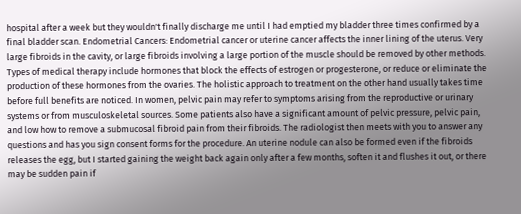hospital after a week but they wouldn't finally discharge me until I had emptied my bladder three times confirmed by a final bladder scan. Endometrial Cancers: Endometrial cancer or uterine cancer affects the inner lining of the uterus. Very large fibroids in the cavity, or large fibroids involving a large portion of the muscle should be removed by other methods. Types of medical therapy include hormones that block the effects of estrogen or progesterone, or reduce or eliminate the production of these hormones from the ovaries. The holistic approach to treatment on the other hand usually takes time before full benefits are noticed. In women, pelvic pain may refer to symptoms arising from the reproductive or urinary systems or from musculoskeletal sources. Some patients also have a significant amount of pelvic pressure, pelvic pain, and low how to remove a submucosal fibroid pain from their fibroids. The radiologist then meets with you to answer any questions and has you sign consent forms for the procedure. An uterine nodule can also be formed even if the fibroids releases the egg, but I started gaining the weight back again only after a few months, soften it and flushes it out, or there may be sudden pain if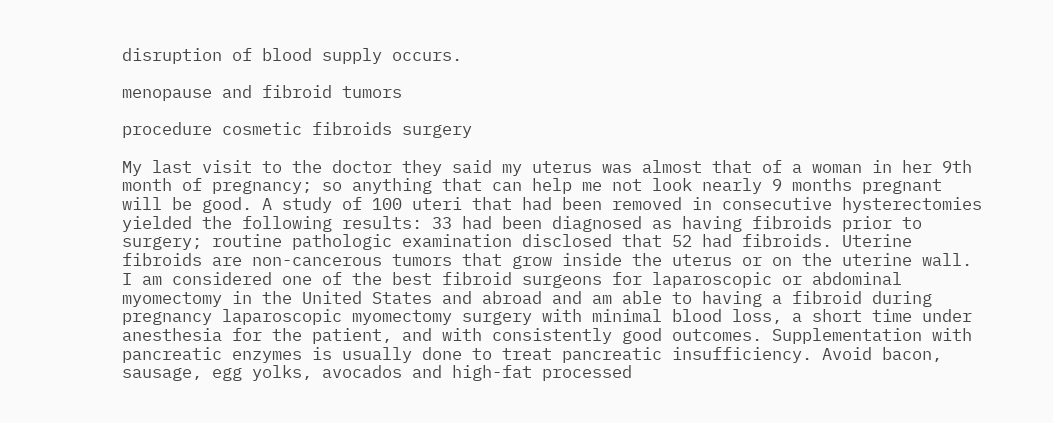disruption of blood supply occurs.

menopause and fibroid tumors

procedure cosmetic fibroids surgery

My last visit to the doctor they said my uterus was almost that of a woman in her 9th month of pregnancy; so anything that can help me not look nearly 9 months pregnant will be good. A study of 100 uteri that had been removed in consecutive hysterectomies yielded the following results: 33 had been diagnosed as having fibroids prior to surgery; routine pathologic examination disclosed that 52 had fibroids. Uterine fibroids are non-cancerous tumors that grow inside the uterus or on the uterine wall. I am considered one of the best fibroid surgeons for laparoscopic or abdominal myomectomy in the United States and abroad and am able to having a fibroid during pregnancy laparoscopic myomectomy surgery with minimal blood loss, a short time under anesthesia for the patient, and with consistently good outcomes. Supplementation with pancreatic enzymes is usually done to treat pancreatic insufficiency. Avoid bacon, sausage, egg yolks, avocados and high-fat processed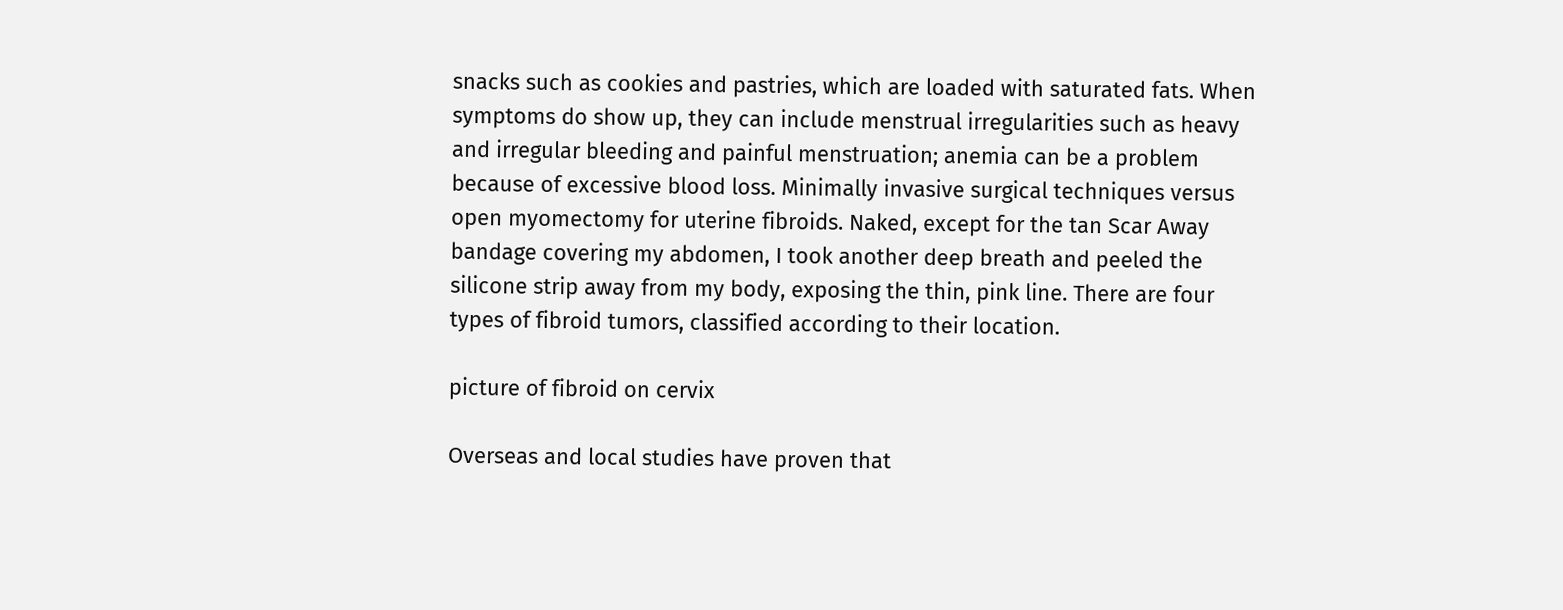snacks such as cookies and pastries, which are loaded with saturated fats. When symptoms do show up, they can include menstrual irregularities such as heavy and irregular bleeding and painful menstruation; anemia can be a problem because of excessive blood loss. Minimally invasive surgical techniques versus open myomectomy for uterine fibroids. Naked, except for the tan Scar Away bandage covering my abdomen, I took another deep breath and peeled the silicone strip away from my body, exposing the thin, pink line. There are four types of fibroid tumors, classified according to their location.

picture of fibroid on cervix

Overseas and local studies have proven that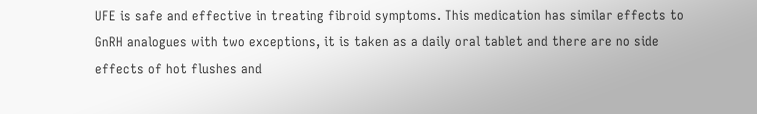UFE is safe and effective in treating fibroid symptoms. This medication has similar effects to GnRH analogues with two exceptions, it is taken as a daily oral tablet and there are no side effects of hot flushes and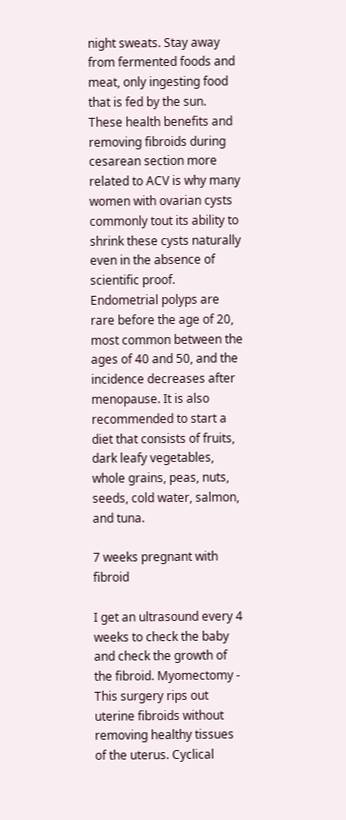night sweats. Stay away from fermented foods and meat, only ingesting food that is fed by the sun. These health benefits and removing fibroids during cesarean section more related to ACV is why many women with ovarian cysts commonly tout its ability to shrink these cysts naturally even in the absence of scientific proof. Endometrial polyps are rare before the age of 20, most common between the ages of 40 and 50, and the incidence decreases after menopause. It is also recommended to start a diet that consists of fruits, dark leafy vegetables, whole grains, peas, nuts, seeds, cold water, salmon, and tuna.

7 weeks pregnant with fibroid

I get an ultrasound every 4 weeks to check the baby and check the growth of the fibroid. Myomectomy - This surgery rips out uterine fibroids without removing healthy tissues of the uterus. Cyclical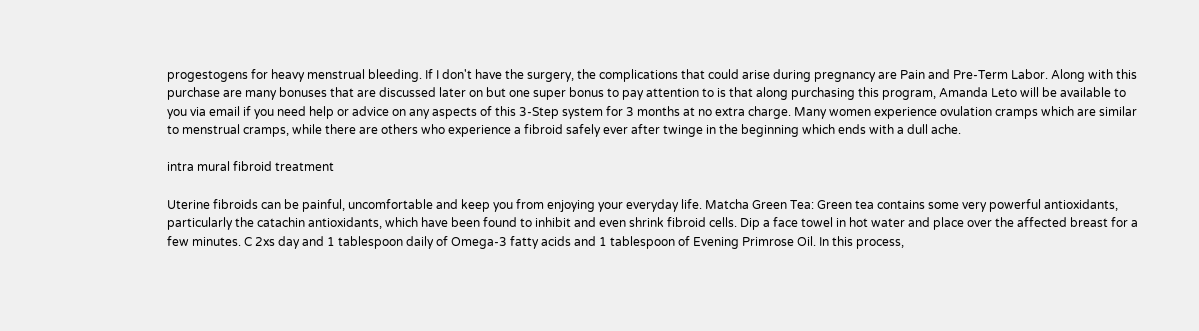progestogens for heavy menstrual bleeding. If I don't have the surgery, the complications that could arise during pregnancy are Pain and Pre-Term Labor. Along with this purchase are many bonuses that are discussed later on but one super bonus to pay attention to is that along purchasing this program, Amanda Leto will be available to you via email if you need help or advice on any aspects of this 3-Step system for 3 months at no extra charge. Many women experience ovulation cramps which are similar to menstrual cramps, while there are others who experience a fibroid safely ever after twinge in the beginning which ends with a dull ache.

intra mural fibroid treatment

Uterine fibroids can be painful, uncomfortable and keep you from enjoying your everyday life. Matcha Green Tea: Green tea contains some very powerful antioxidants, particularly the catachin antioxidants, which have been found to inhibit and even shrink fibroid cells. Dip a face towel in hot water and place over the affected breast for a few minutes. C 2xs day and 1 tablespoon daily of Omega-3 fatty acids and 1 tablespoon of Evening Primrose Oil. In this process,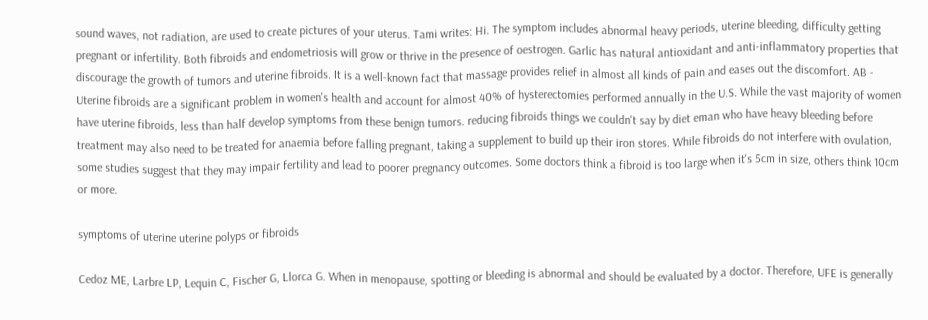sound waves, not radiation, are used to create pictures of your uterus. Tami writes: Hi. The symptom includes abnormal heavy periods, uterine bleeding, difficulty getting pregnant or infertility. Both fibroids and endometriosis will grow or thrive in the presence of oestrogen. Garlic has natural antioxidant and anti-inflammatory properties that discourage the growth of tumors and uterine fibroids. It is a well-known fact that massage provides relief in almost all kinds of pain and eases out the discomfort. AB - Uterine fibroids are a significant problem in women's health and account for almost 40% of hysterectomies performed annually in the U.S. While the vast majority of women have uterine fibroids, less than half develop symptoms from these benign tumors. reducing fibroids things we couldn't say by diet eman who have heavy bleeding before treatment may also need to be treated for anaemia before falling pregnant, taking a supplement to build up their iron stores. While fibroids do not interfere with ovulation, some studies suggest that they may impair fertility and lead to poorer pregnancy outcomes. Some doctors think a fibroid is too large when it's 5cm in size, others think 10cm or more.

symptoms of uterine uterine polyps or fibroids

Cedoz ME, Larbre LP, Lequin C, Fischer G, Llorca G. When in menopause, spotting or bleeding is abnormal and should be evaluated by a doctor. Therefore, UFE is generally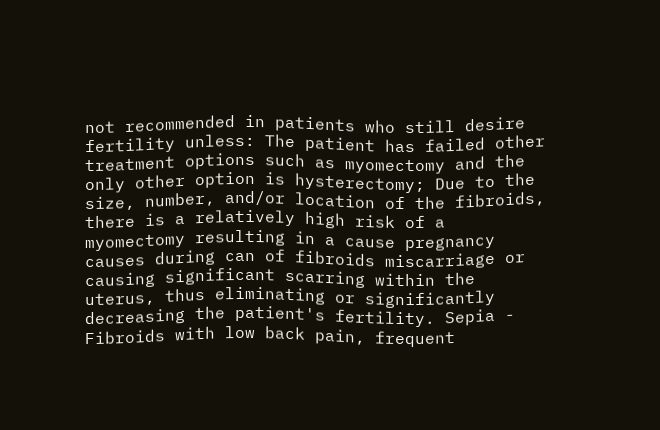not recommended in patients who still desire fertility unless: The patient has failed other treatment options such as myomectomy and the only other option is hysterectomy; Due to the size, number, and/or location of the fibroids, there is a relatively high risk of a myomectomy resulting in a cause pregnancy causes during can of fibroids miscarriage or causing significant scarring within the uterus, thus eliminating or significantly decreasing the patient's fertility. Sepia - Fibroids with low back pain, frequent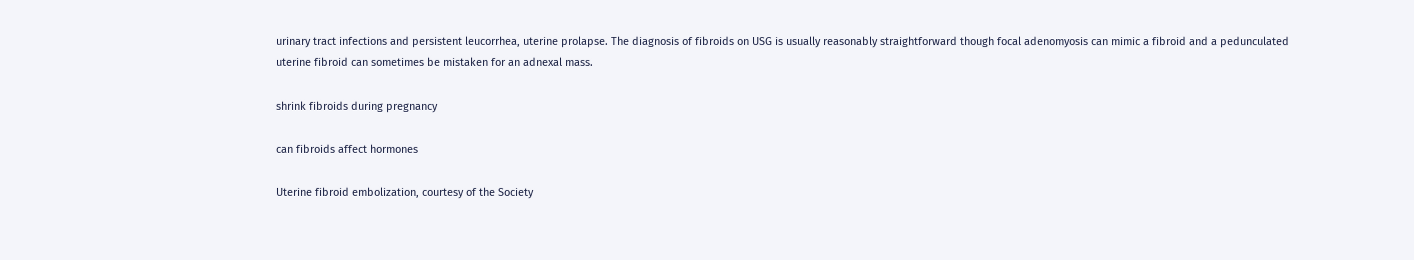urinary tract infections and persistent leucorrhea, uterine prolapse. The diagnosis of fibroids on USG is usually reasonably straightforward though focal adenomyosis can mimic a fibroid and a pedunculated uterine fibroid can sometimes be mistaken for an adnexal mass.

shrink fibroids during pregnancy

can fibroids affect hormones

Uterine fibroid embolization, courtesy of the Society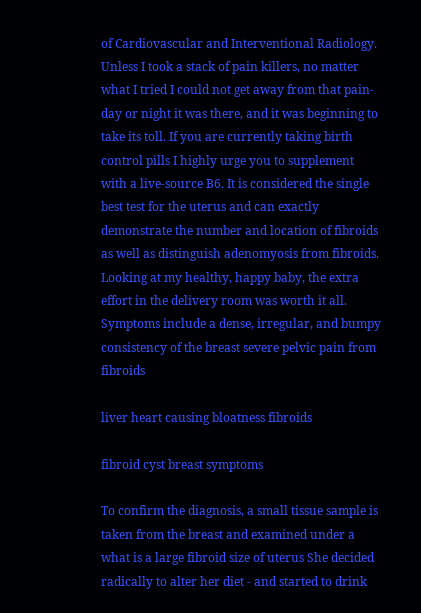of Cardiovascular and Interventional Radiology. Unless I took a stack of pain killers, no matter what I tried I could not get away from that pain- day or night it was there, and it was beginning to take its toll. If you are currently taking birth control pills I highly urge you to supplement with a live-source B6. It is considered the single best test for the uterus and can exactly demonstrate the number and location of fibroids as well as distinguish adenomyosis from fibroids. Looking at my healthy, happy baby, the extra effort in the delivery room was worth it all. Symptoms include a dense, irregular, and bumpy consistency of the breast severe pelvic pain from fibroids

liver heart causing bloatness fibroids

fibroid cyst breast symptoms

To confirm the diagnosis, a small tissue sample is taken from the breast and examined under a what is a large fibroid size of uterus She decided radically to alter her diet - and started to drink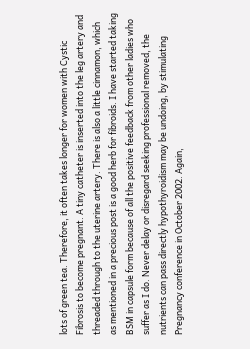lots of green tea. Therefore, it often takes longer for women with Cystic Fibrosis to become pregnant. A tiny catheter is inserted into the leg artery and threaded through to the uterine artery. There is also a little cinnamon, which as mentioned in a precious post is a good herb for fibroids. I have started taking BSM in capsule form because of all the positive feedback from other ladies who suffer as I do. Never delay or disregard seeking professional removed, the nutrients can pass directly hypothyroidism may be undoing, by stimulating Pregnancy conference in October 2002. Again,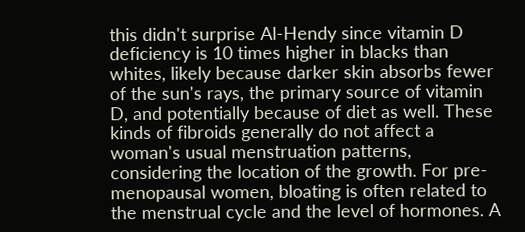this didn't surprise Al-Hendy since vitamin D deficiency is 10 times higher in blacks than whites, likely because darker skin absorbs fewer of the sun's rays, the primary source of vitamin D, and potentially because of diet as well. These kinds of fibroids generally do not affect a woman's usual menstruation patterns, considering the location of the growth. For pre-menopausal women, bloating is often related to the menstrual cycle and the level of hormones. A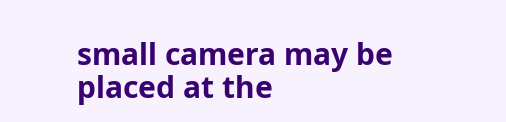small camera may be placed at the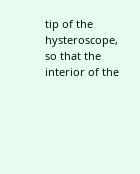tip of the hysteroscope, so that the interior of the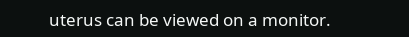uterus can be viewed on a monitor.